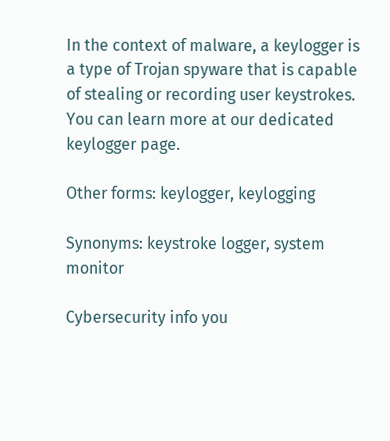In the context of malware, a keylogger is a type of Trojan spyware that is capable of stealing or recording user keystrokes. You can learn more at our dedicated keylogger page.

Other forms: keylogger, keylogging

Synonyms: keystroke logger, system monitor

Cybersecurity info you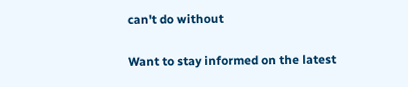can't do without

Want to stay informed on the latest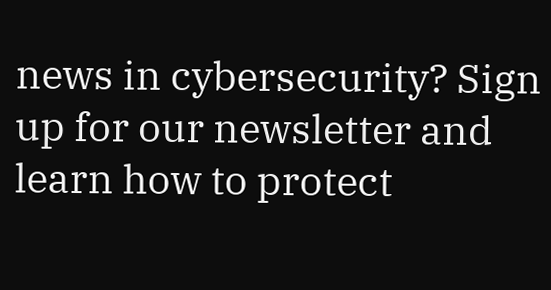news in cybersecurity? Sign up for our newsletter and learn how to protect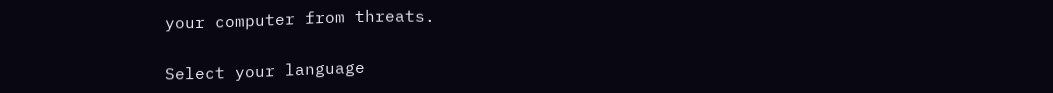your computer from threats.

Select your language